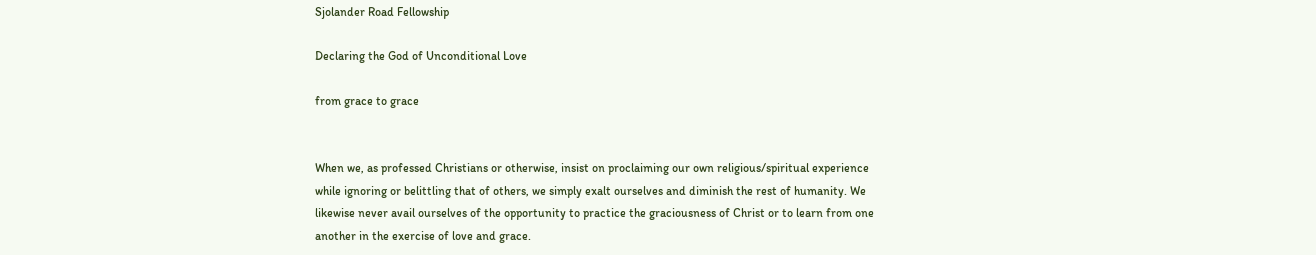Sjolander Road Fellowship

Declaring the God of Unconditional Love

from grace to grace


When we, as professed Christians or otherwise, insist on proclaiming our own religious/spiritual experience while ignoring or belittling that of others, we simply exalt ourselves and diminish the rest of humanity. We likewise never avail ourselves of the opportunity to practice the graciousness of Christ or to learn from one another in the exercise of love and grace.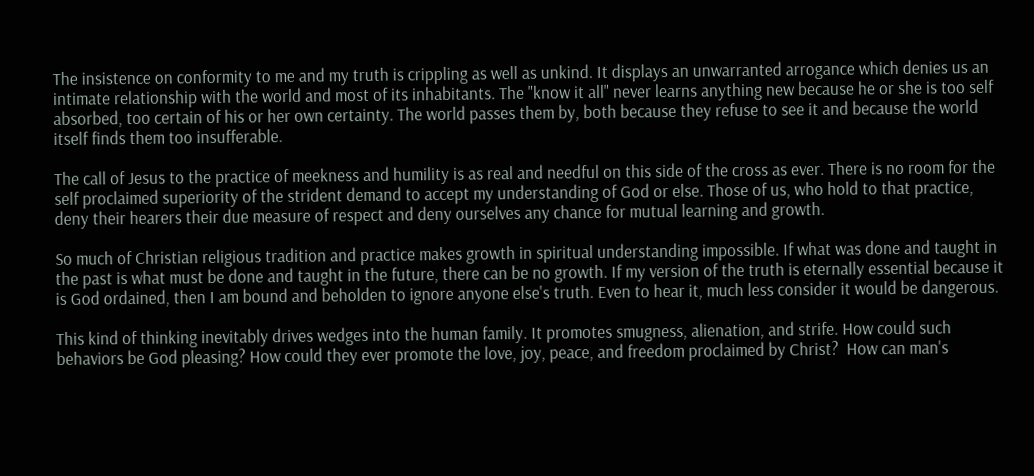The insistence on conformity to me and my truth is crippling as well as unkind. It displays an unwarranted arrogance which denies us an intimate relationship with the world and most of its inhabitants. The "know it all" never learns anything new because he or she is too self absorbed, too certain of his or her own certainty. The world passes them by, both because they refuse to see it and because the world itself finds them too insufferable.

The call of Jesus to the practice of meekness and humility is as real and needful on this side of the cross as ever. There is no room for the self proclaimed superiority of the strident demand to accept my understanding of God or else. Those of us, who hold to that practice, deny their hearers their due measure of respect and deny ourselves any chance for mutual learning and growth.

So much of Christian religious tradition and practice makes growth in spiritual understanding impossible. If what was done and taught in the past is what must be done and taught in the future, there can be no growth. If my version of the truth is eternally essential because it is God ordained, then I am bound and beholden to ignore anyone else's truth. Even to hear it, much less consider it would be dangerous.

This kind of thinking inevitably drives wedges into the human family. It promotes smugness, alienation, and strife. How could such behaviors be God pleasing? How could they ever promote the love, joy, peace, and freedom proclaimed by Christ?  How can man's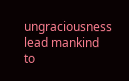ungraciousness lead mankind to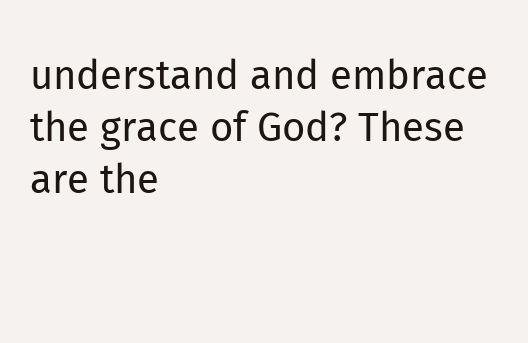understand and embrace the grace of God? These are the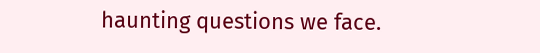haunting questions we face.